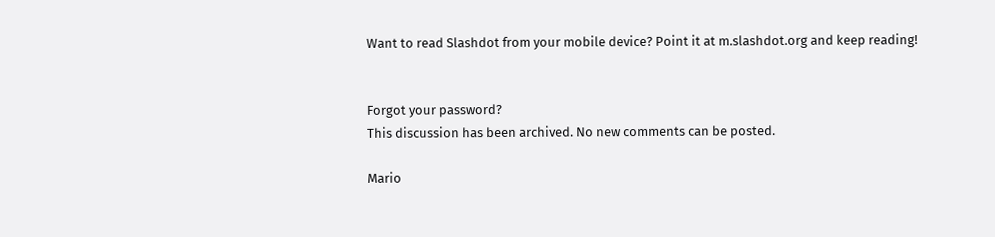Want to read Slashdot from your mobile device? Point it at m.slashdot.org and keep reading!


Forgot your password?
This discussion has been archived. No new comments can be posted.

Mario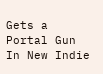Gets a Portal Gun In New Indie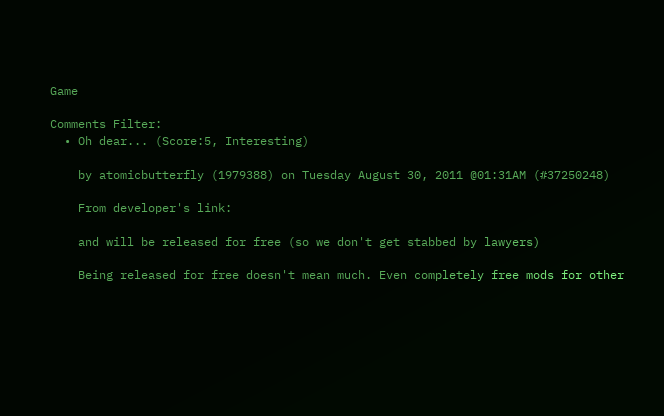Game

Comments Filter:
  • Oh dear... (Score:5, Interesting)

    by atomicbutterfly (1979388) on Tuesday August 30, 2011 @01:31AM (#37250248)

    From developer's link:

    and will be released for free (so we don't get stabbed by lawyers)

    Being released for free doesn't mean much. Even completely free mods for other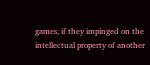games, if they impinged on the intellectual property of another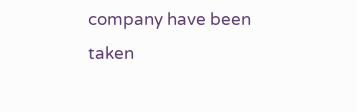company have been taken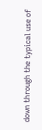down through the typical use of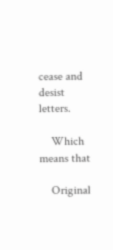cease and desist letters.

    Which means that

    Original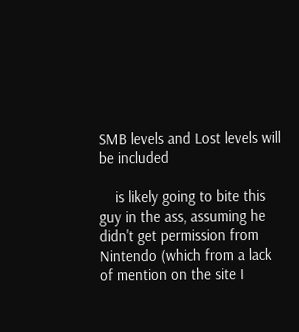SMB levels and Lost levels will be included

    is likely going to bite this guy in the ass, assuming he didn't get permission from Nintendo (which from a lack of mention on the site I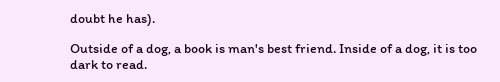doubt he has).

Outside of a dog, a book is man's best friend. Inside of a dog, it is too dark to read.